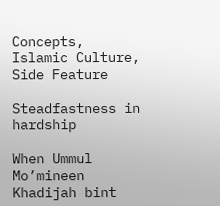Concepts, Islamic Culture, Side Feature

Steadfastness in hardship

When Ummul Mo’mineen Khadijah bint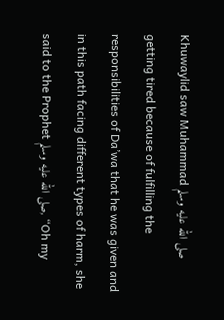Khuwaylid saw Muhammad صلى الله عليه وسلم getting tired because of fulfilling the responsibilities of Da’wa that he was given and in this path facing different types of harm, she said to the Prophet صلى الله عليه وسلم, “Oh my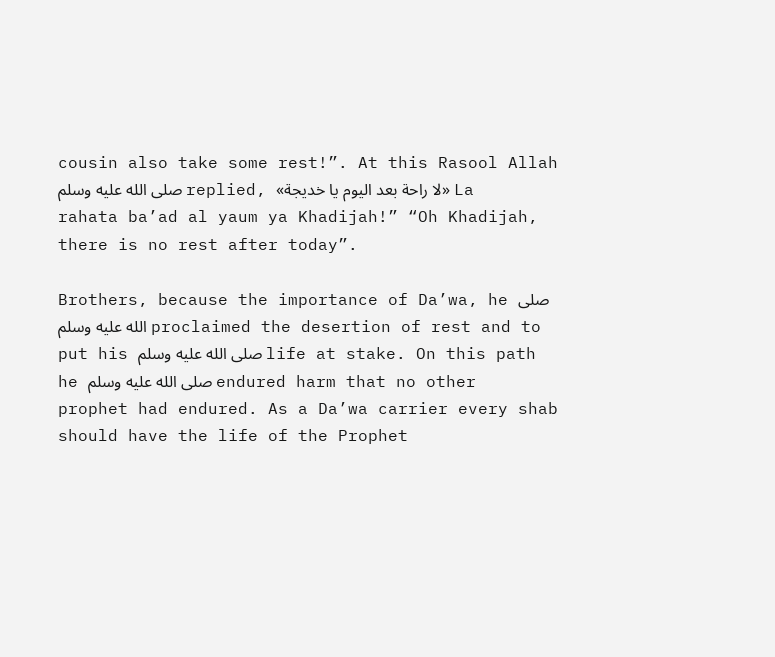cousin also take some rest!”. At this Rasool Allah صلى الله عليه وسلم replied, «لا راحة بعد اليوم يا خديجة» La rahata ba’ad al yaum ya Khadijah!” “Oh Khadijah, there is no rest after today”.

Brothers, because the importance of Da’wa, he صلى الله عليه وسلم proclaimed the desertion of rest and to put his صلى الله عليه وسلم life at stake. On this path he صلى الله عليه وسلم endured harm that no other prophet had endured. As a Da’wa carrier every shab should have the life of the Prophet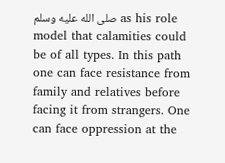صلى الله عليه وسلم as his role model that calamities could be of all types. In this path one can face resistance from family and relatives before facing it from strangers. One can face oppression at the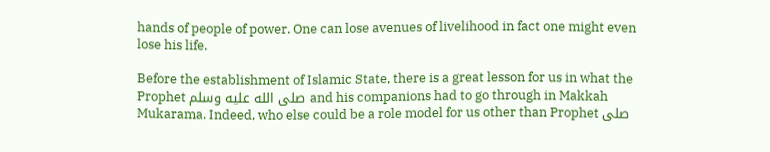hands of people of power. One can lose avenues of livelihood in fact one might even lose his life.

Before the establishment of Islamic State, there is a great lesson for us in what the Prophet صلى الله عليه وسلم and his companions had to go through in Makkah Mukarama. Indeed, who else could be a role model for us other than Prophet صلى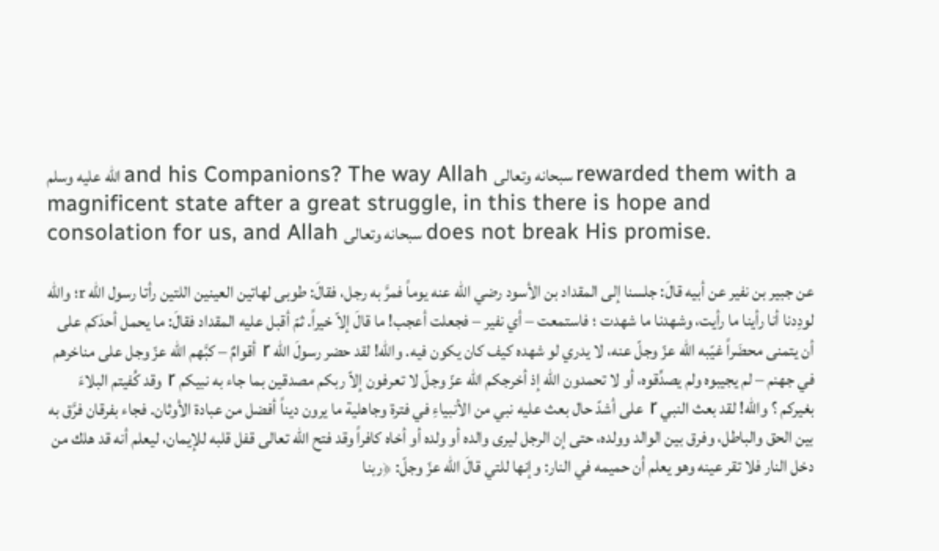الله عليه وسلم and his Companions? The way Allah سبحانه وتعالى rewarded them with a magnificent state after a great struggle, in this there is hope and consolation for us, and Allah سبحانه وتعالى does not break His promise.

عن جبير بن نفير عن أبيه قالَ: جلسنا إلى المقداد بن الأسود رضي الله عنه يوماً فمرَّ به رجل، فقالَ: طوبى لهاتين العينين اللتين رأتا رسول الله r؛ والله لودِدنا أنا رأينا ما رأيت، وشهدنا ما شهدت ؛ فاستمعت – أي نفير – فجعلت أعجب! ما قالَ إلاّ خيراً. ثمّ أقبل عليه المقداد فقالَ: ما يحمل أحدَكم على أن يتمنى محضَراً غيّبه الله عزّ وجلّ عنه، لا يدري لو شهده كيف كان يكون فيه. والله! لقد حضر رسولَ الله r أقوامٌ – كبَّهم الله عزّ وجل على مناخرهم في جهنم – لم يجيبوه ولم يصدِّقوه، أو لا تحمدون الله إذ أخرجكم الله عزّ وجلّ لا تعرفون إلاّ ربكم مصدقين بما جاء به نبيكم r وقد كُفيتم البلاءَ بغيركم ؟ والله! لقد بعث النبي r على أشدّ حال بعث عليه نبي من الأنبياءِ في فترة وجاهلية ما يرون ديناً أفضل من عبادة الأوثان. فجاء بفرقان فرَّق به بين الحق والباطل، وفرق بين الوالد وولده، حتى إن الرجل ليرى والده أو ولده أو أخاه كافراً وقد فتح الله تعالى قفل قلبه للإيمان، ليعلم أنه قد هلك من دخل النار فلا تقر عينه وهو يعلم أن حميمه في النار: وإنها للتي قالَ الله عزّ وجلّ: ﴿ربنا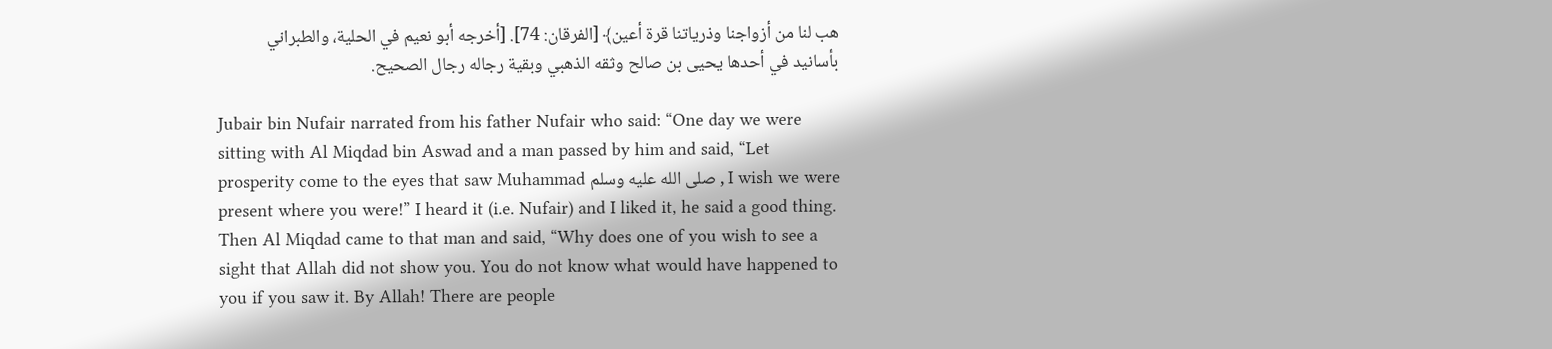هب لنا من أزواجنا وذرياتنا قرة أعين﴾ [الفرقان: 74]. [أخرجه أبو نعيم في الحلية، والطبراني بأسانيد في أحدها يحيى بن صالح وثقه الذهبي وبقية رجاله رجال الصحيح.

Jubair bin Nufair narrated from his father Nufair who said: “One day we were sitting with Al Miqdad bin Aswad and a man passed by him and said, “Let prosperity come to the eyes that saw Muhammad صلى الله عليه وسلم , I wish we were present where you were!” I heard it (i.e. Nufair) and I liked it, he said a good thing. Then Al Miqdad came to that man and said, “Why does one of you wish to see a sight that Allah did not show you. You do not know what would have happened to you if you saw it. By Allah! There are people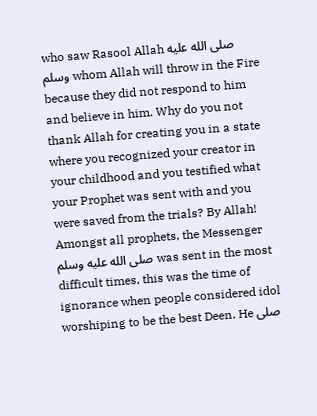who saw Rasool Allah صلى الله عليه وسلم whom Allah will throw in the Fire because they did not respond to him and believe in him. Why do you not thank Allah for creating you in a state where you recognized your creator in your childhood and you testified what your Prophet was sent with and you were saved from the trials? By Allah! Amongst all prophets, the Messenger صلى الله عليه وسلم was sent in the most difficult times, this was the time of ignorance when people considered idol worshiping to be the best Deen. He صلى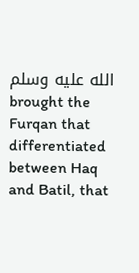الله عليه وسلم brought the Furqan that differentiated between Haq and Batil, that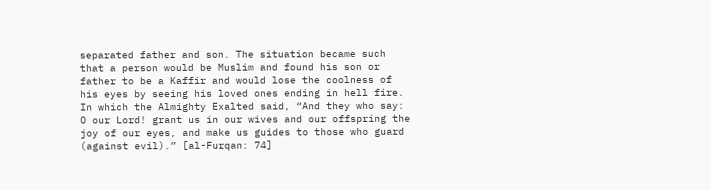separated father and son. The situation became such that a person would be Muslim and found his son or father to be a Kaffir and would lose the coolness of his eyes by seeing his loved ones ending in hell fire. In which the Almighty Exalted said, “And they who say: O our Lord! grant us in our wives and our offspring the joy of our eyes, and make us guides to those who guard (against evil).” [al-Furqan: 74]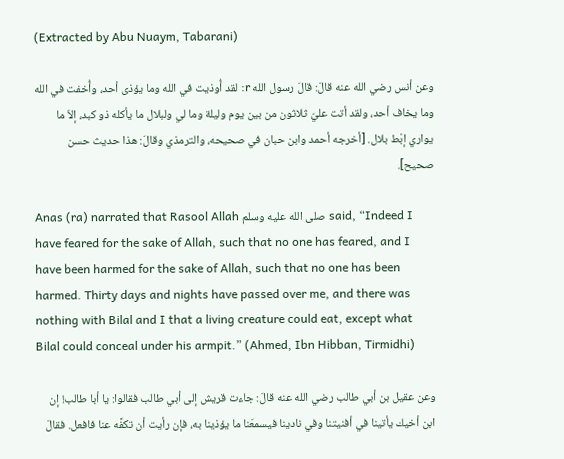(Extracted by Abu Nuaym, Tabarani)

وعن أنس رضي الله عنه قالَ: قالَ رسول الله r: لقد أُوذيت في الله وما يؤذى أحد، وأُخفت في الله وما يخاف أحد، ولقد أتت عليّ ثلاثون من بين يوم وليلة وما لي ولبلال ما يأكله ذو كبد، إلاّ ما يواري إبْط بلال. [أخرجه أحمد وابن حبان في صحيحه، والترمذي وقالَ: هذا حديث حسن صحيح].

Anas (ra) narrated that Rasool Allah صلى الله عليه وسلم said, “Indeed I have feared for the sake of Allah, such that no one has feared, and I have been harmed for the sake of Allah, such that no one has been harmed. Thirty days and nights have passed over me, and there was nothing with Bilal and I that a living creature could eat, except what Bilal could conceal under his armpit.” (Ahmed, Ibn Hibban, Tirmidhi)

وعن عقيل بن أبي طالب رضي الله عنه قالَ: جاءت قريش إلى أبي طالب فقالوا: يا أبا طالب! إن ابن أخيك يأتينا في أفنيتنا وفي نادينا فيسمعَنا ما يؤذينا به، فإن رأيت أن تكفَّه عنا فافعل. فقالَ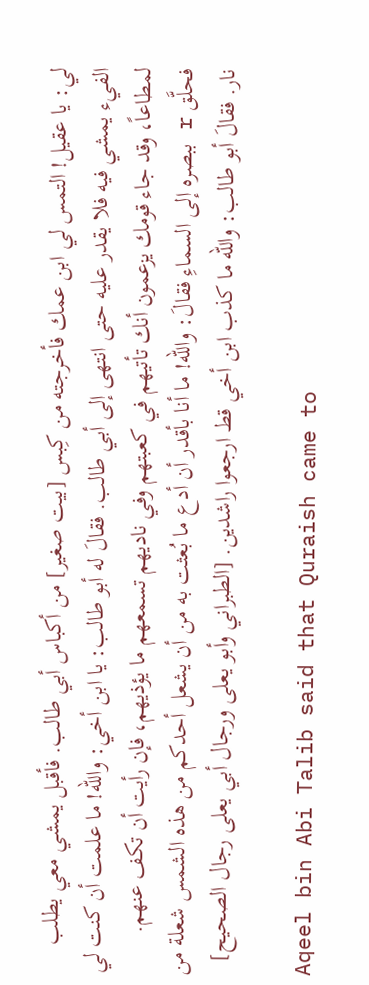لي: يا عقيل! التمس لي ابن عمك فأخرجته من كِبس [بيت صغير] من أكباس أبي طالب. فأقبل يمشي معي يطلب الفيء يمشي فيه فلا يقدر عليه حتى انتهى إلى أبي طالب. فقالَ له أبو طالب: يا ابن أخي: والله! ما علمت أن كنت لي لمطاعاً، وقد جاء قومك يزعمون أنك تأتيهم في كعبتهم وفي ناديهم تسمعهم ما يؤذيهم، فإن رأيت أن تكف عنهم. فحلَّق r ببصره إلى السماءِ فقالَ: والله! ما أنا بأقدر أن أدع ما بُعثت به من أن يشعل أحدكم من هذه الشمس شعلة من نار. فقالَ أبو طالب: والله ما كذب ابن أخي قط ارجعوا راشدين. [الطبراني وأبو يعلى ورجال أبي يعلى رجال الصحيح]

Aqeel bin Abi Talib said that Quraish came to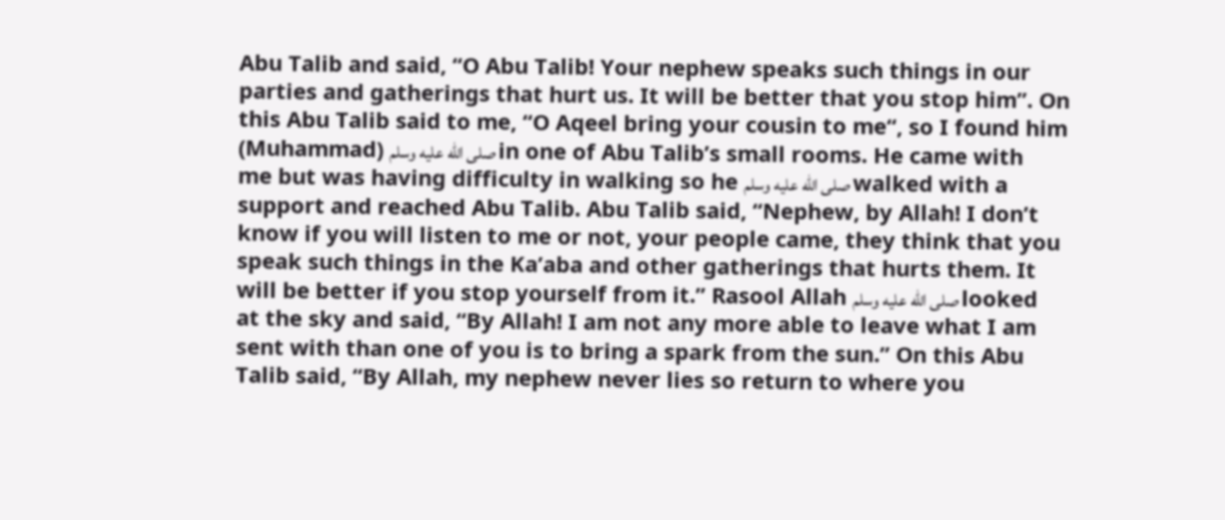Abu Talib and said, “O Abu Talib! Your nephew speaks such things in our parties and gatherings that hurt us. It will be better that you stop him”. On this Abu Talib said to me, “O Aqeel bring your cousin to me“, so I found him (Muhammad) صلى الله عليه وسلم in one of Abu Talib’s small rooms. He came with me but was having difficulty in walking so he صلى الله عليه وسلم walked with a support and reached Abu Talib. Abu Talib said, “Nephew, by Allah! I don’t know if you will listen to me or not, your people came, they think that you speak such things in the Ka’aba and other gatherings that hurts them. It will be better if you stop yourself from it.” Rasool Allah صلى الله عليه وسلم looked at the sky and said, “By Allah! I am not any more able to leave what I am sent with than one of you is to bring a spark from the sun.” On this Abu Talib said, “By Allah, my nephew never lies so return to where you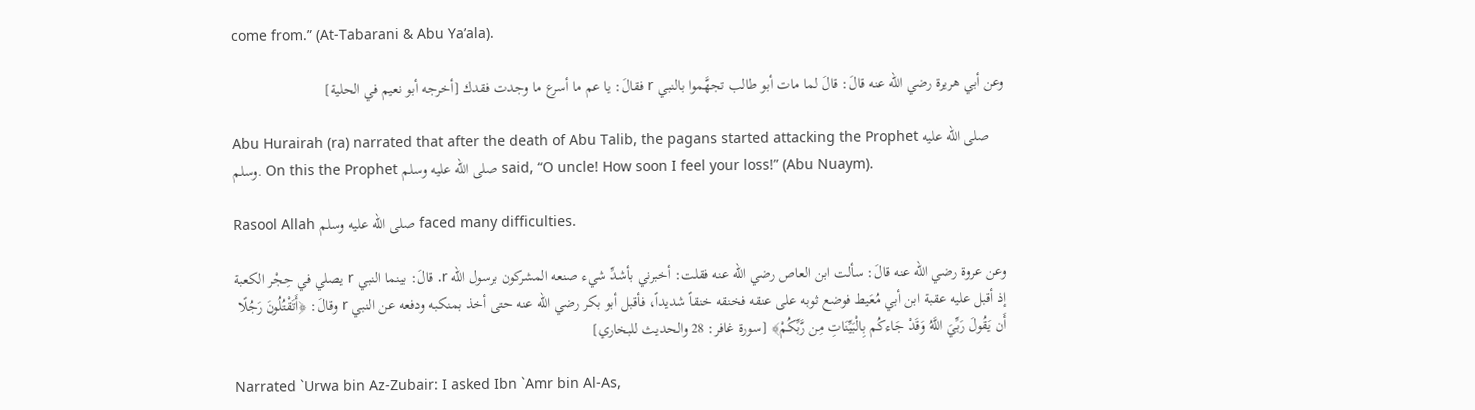come from.” (At-Tabarani & Abu Ya’ala).

وعن أبي هريرة رضي الله عنه قالَ: قالَ لما مات أبو طالب تجهَّموا بالنبي r فقالَ: يا عم ما أسرع ما وجدت فقدك [أخرجه أبو نعيم في الحلية]

Abu Hurairah (ra) narrated that after the death of Abu Talib, the pagans started attacking the Prophet صلى الله عليه وسلم. On this the Prophet صلى الله عليه وسلم said, “O uncle! How soon I feel your loss!” (Abu Nuaym).

Rasool Allah صلى الله عليه وسلم faced many difficulties.

وعن عروة رضي الله عنه قالَ: سألت ابن العاص رضي الله عنه فقلت: أخبرني بأشدِّ شيء صنعه المشركون برسول الله r. قالَ: بينما النبي r يصلي في حِجْر الكعبة إذ أقبل عليه عقبة ابن أبي مُعَيط فوضع ثوبه على عنقه فخنقه خنقاً شديداً، فأقبل أبو بكر رضي الله عنه حتى أخذ بمنكبه ودفعه عن النبي r وقالَ: ﴿أَتَقْتُلُونَ رَجُلًا أَن يَقُولَ رَبِّيَ اللَّهُ وَقَدْ جَاءكُم بِالْبَيِّنَاتِ مِن رَّبِّكُمْ﴾ [سورة غافر: 28 والحديث للبخاري]

Narrated `Urwa bin Az-Zubair: I asked Ibn `Amr bin Al-As,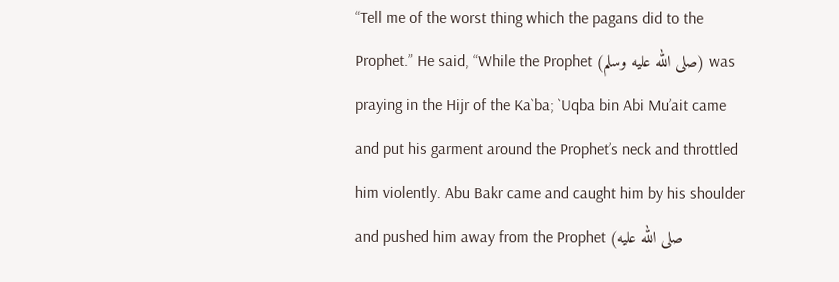“Tell me of the worst thing which the pagans did to the Prophet.” He said, “While the Prophet (صلى الله عليه وسلم) was praying in the Hijr of the Ka`ba; `Uqba bin Abi Mu’ait came and put his garment around the Prophet’s neck and throttled him violently. Abu Bakr came and caught him by his shoulder and pushed him away from the Prophet (صلى الله عليه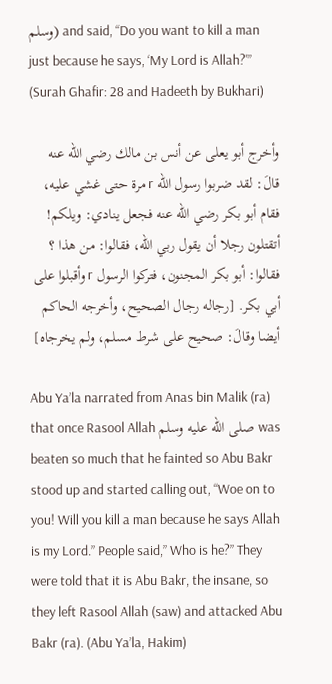وسلم) and said, “Do you want to kill a man just because he says, ‘My Lord is Allah?'” (Surah Ghafir: 28 and Hadeeth by Bukhari)

وأخرج أبو يعلى عن أنس بن مالك رضي الله عنه قالَ: لقد ضربوا رسول الله r مرة حتى غشي عليه، فقام أبو بكر رضي الله عنه فجعل ينادي: ويلكم! أتقتلون رجلا أن يقول ربي الله، فقالوا: من هذا ؟ فقالوا: أبو بكر المجنون، فتركوا الرسول r وأقبلوا على أبي بكر. [رجاله رجال الصحيح، وأخرجه الحاكم أيضا وقالَ: صحيح على شرط مسلم، ولم يخرجاه]

Abu Ya’la narrated from Anas bin Malik (ra) that once Rasool Allah صلى الله عليه وسلم was beaten so much that he fainted so Abu Bakr stood up and started calling out, “Woe on to you! Will you kill a man because he says Allah is my Lord.” People said,” Who is he?” They were told that it is Abu Bakr, the insane, so they left Rasool Allah (saw) and attacked Abu Bakr (ra). (Abu Ya’la, Hakim)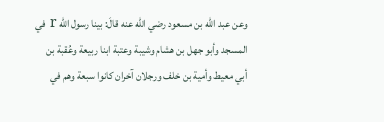وعن عبد الله بن مسعود رضي الله عنه قالَ: بينا رسول الله r في المسجد وأبو جهل بن هشام وشيبة وعتبة ابنا ربيعة وعُقبة بن أبي معيط وأمية بن خلف ورجلان آخران كانوا سبعة وهم في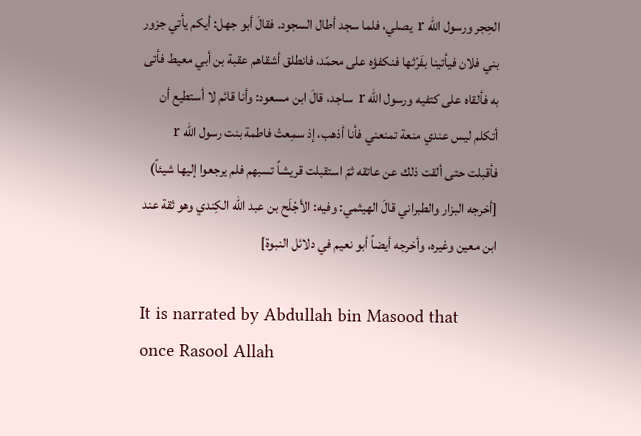الحِجر ورسول الله r يصلي، فلما سجد أطال السجود. فقالَ أبو جهل: أيكم يأتي جزور بني فلان فيأتينا بفَرْثها فنكفؤه على محمّد، فانطلق أشقاهم عقبة بن أبي معيط فأتى به فألقاه على كتفيه ورسول الله r ساجد، قالَ ابن مسعود: وأنا قائم لا أستطيع أن أتكلم ليس عندي منعة تمنعني فأنا أذهب، إذ سمِعتْ فاطمة بنت رسول الله r فأقبلت حتى ألقت ذلك عن عاتقه ثمّ استقبلت قريشاً تسبهم فلم يرجعوا إليها شيئاً) [أخرجه البزار والطبراني قالَ الهيثمي: وفيه: الأجْلَح بن عبد الله الكِندي وهو ثقة عند ابن معين وغيره، وأخرجه أيضاً أبو نعيم في دلائل النبوة]

It is narrated by Abdullah bin Masood that once Rasool Allah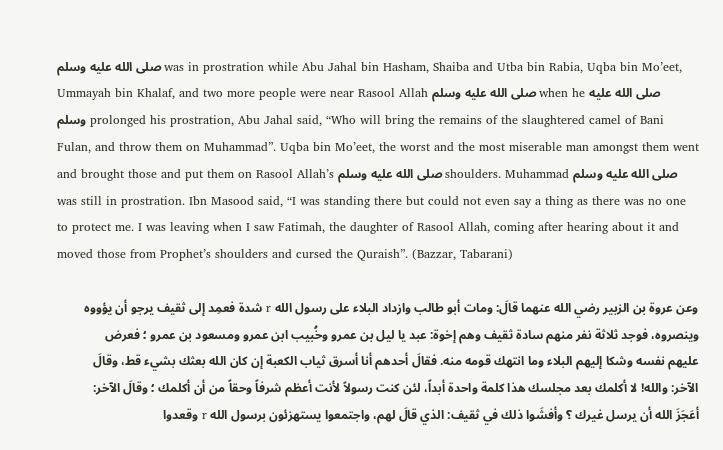صلى الله عليه وسلم was in prostration while Abu Jahal bin Hasham, Shaiba and Utba bin Rabia, Uqba bin Mo’eet, Ummayah bin Khalaf, and two more people were near Rasool Allah صلى الله عليه وسلم when he صلى الله عليه وسلم prolonged his prostration, Abu Jahal said, “Who will bring the remains of the slaughtered camel of Bani Fulan, and throw them on Muhammad”. Uqba bin Mo’eet, the worst and the most miserable man amongst them went and brought those and put them on Rasool Allah’s صلى الله عليه وسلم shoulders. Muhammad صلى الله عليه وسلم was still in prostration. Ibn Masood said, “I was standing there but could not even say a thing as there was no one to protect me. I was leaving when I saw Fatimah, the daughter of Rasool Allah, coming after hearing about it and moved those from Prophet’s shoulders and cursed the Quraish”. (Bazzar, Tabarani)

وعن عروة بن الزبير رضي الله عنهما قالَ: ومات أبو طالب وازداد البلاء على رسول الله r شدة فعمِد إلى ثقيف يرجو أن يؤووه وينصروه، فوجد ثلاثة نفر منهم سادة ثقيف وهم إخوة: عبد يا ليل بن عمرو وخُبيب ابن عمرو ومسعود بن عمرو ؛ فعرض عليهم نفسه وشكا إليهم البلاء وما انتهك قومه منه. فقالَ أحدهم أنا أسرق ثياب الكعبة إن كان الله بعثك بشيء قط، وقالَ الآخر: والله! لا أكلمك بعد مجلسك هذا كلمة واحدة أبداً، لئن كنت رسولاً لأنت أعظم شرفاً وحقاً من أن أكلمك ؛ وقالَ الآخر: أعَجَزَ الله أن يرسل غيرك ؟ وأفشَوا ذلك في ثقيف: الذي قالَ لهم، واجتمعوا يستهزئون برسول الله r وقعدوا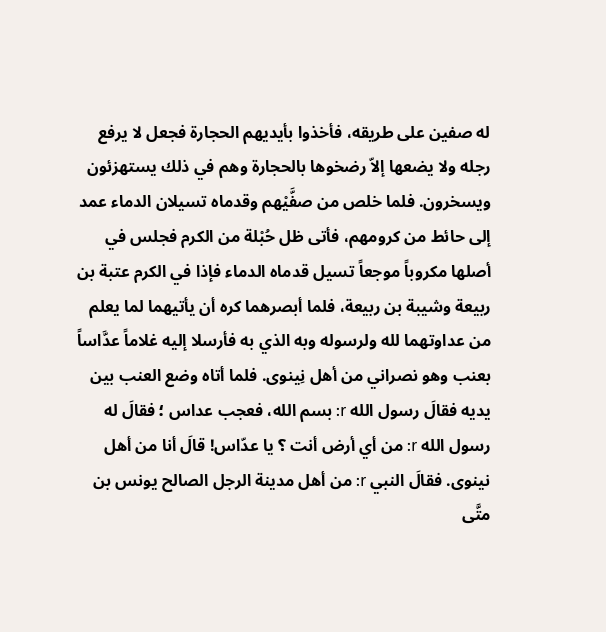له صفين على طريقه، فأخذوا بأيديهم الحجارة فجعل لا يرفع رجله ولا يضعها إلاّ رضخوها بالحجارة وهم في ذلك يستهزئون ويسخرون. فلما خلص من صفَّيْهم وقدماه تسيلان الدماء عمد إلى حائط من كرومهم، فأتى ظل حُبْلة من الكرم فجلس في أصلها مكروباً موجعاً تسيل قدماه الدماء فإذا في الكرم عتبة بن ربيعة وشيبة بن ربيعة، فلما أبصرهما كره أن يأتيهما لما يعلم من عداوتهما لله ولرسوله وبه الذي به فأرسلا إليه غلاماً عدَّاساً بعنب وهو نصراني من أهل نِينوى. فلما أتاه وضع العنب بين يديه فقالَ رسول الله r: بسم الله، فعجب عداس ؛ فقالَ له رسول الله r: من أي أرض أنت ؟ يا عدّاس! قالَ أنا من أهل نينوى. فقالَ النبي r: من أهل مدينة الرجل الصالح يونس بن متَّى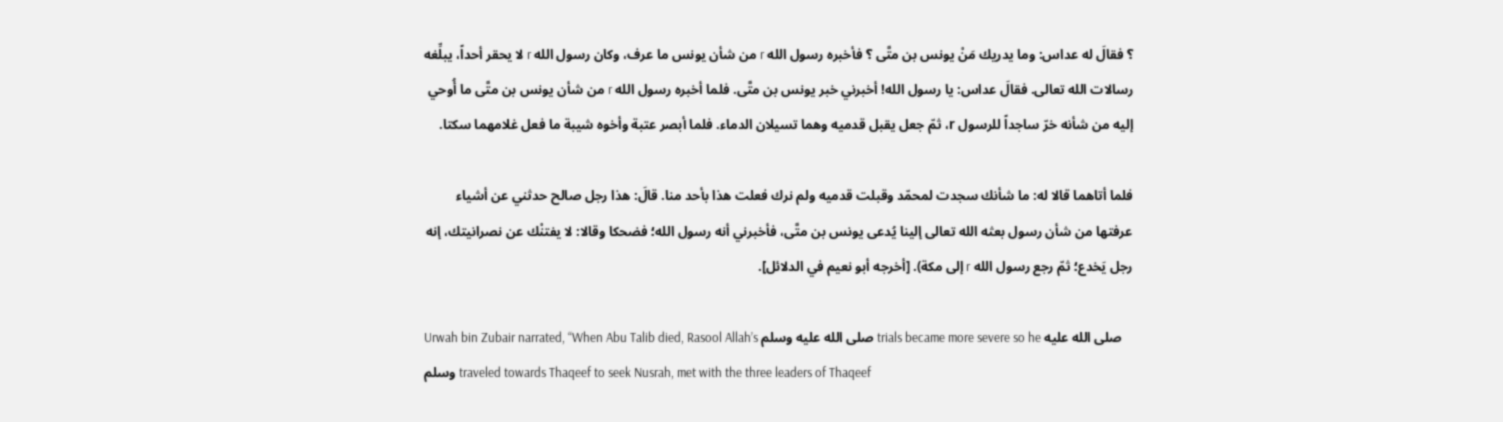؟ فقالَ له عداس: وما يدريك مَنْ يونس بن متَّى ؟ فأخبره رسول الله r من شأن يونس ما عرف، وكان رسول الله r لا يحقر أحداً، يبلِّغه رسالات الله تعالى. فقالَ عداس: يا رسول الله! أخبرني خبر يونس بن متَّى. فلما أخبره رسول الله r من شأن يونس بن متَّى ما أُوحي إليه من شأنه خرّ ساجداً للرسول r، ثمّ جعل يقبل قدميه وهما تسيلان الدماء. فلما أبصر عتبة وأخوه شيبة ما فعل غلامهما سكتا.

فلما أتاهما قالا له: ما شأنك سجدت لمحمّد وقبلت قدميه ولم نرك فعلت هذا بأحد منا. قالَ: هذا رجل صالح حدثني عن أشياء عرفتها من شأن رسول بعثه الله تعالى إلينا يُدعى يونس بن متَّى، فأخبرني أنه رسول الله؛ فضحكا وقالا: لا يفتنْك عن نصرانيتك، إنه رجل يَخدع؛ ثمّ رجع رسول الله r إلى مكة). [أخرجه أبو نعيم في الدلائل].

Urwah bin Zubair narrated, “When Abu Talib died, Rasool Allah’s صلى الله عليه وسلم trials became more severe so he صلى الله عليه وسلم traveled towards Thaqeef to seek Nusrah, met with the three leaders of Thaqeef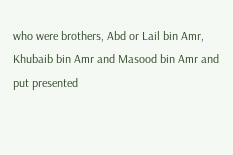who were brothers, Abd or Lail bin Amr, Khubaib bin Amr and Masood bin Amr and put presented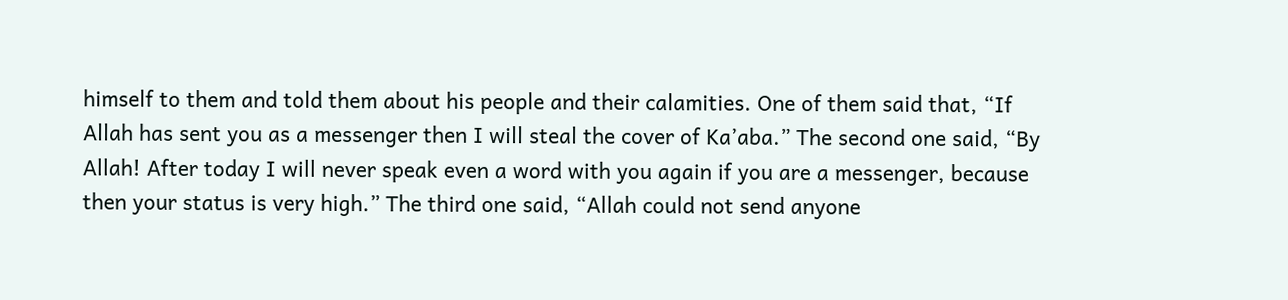himself to them and told them about his people and their calamities. One of them said that, “If Allah has sent you as a messenger then I will steal the cover of Ka’aba.” The second one said, “By Allah! After today I will never speak even a word with you again if you are a messenger, because then your status is very high.” The third one said, “Allah could not send anyone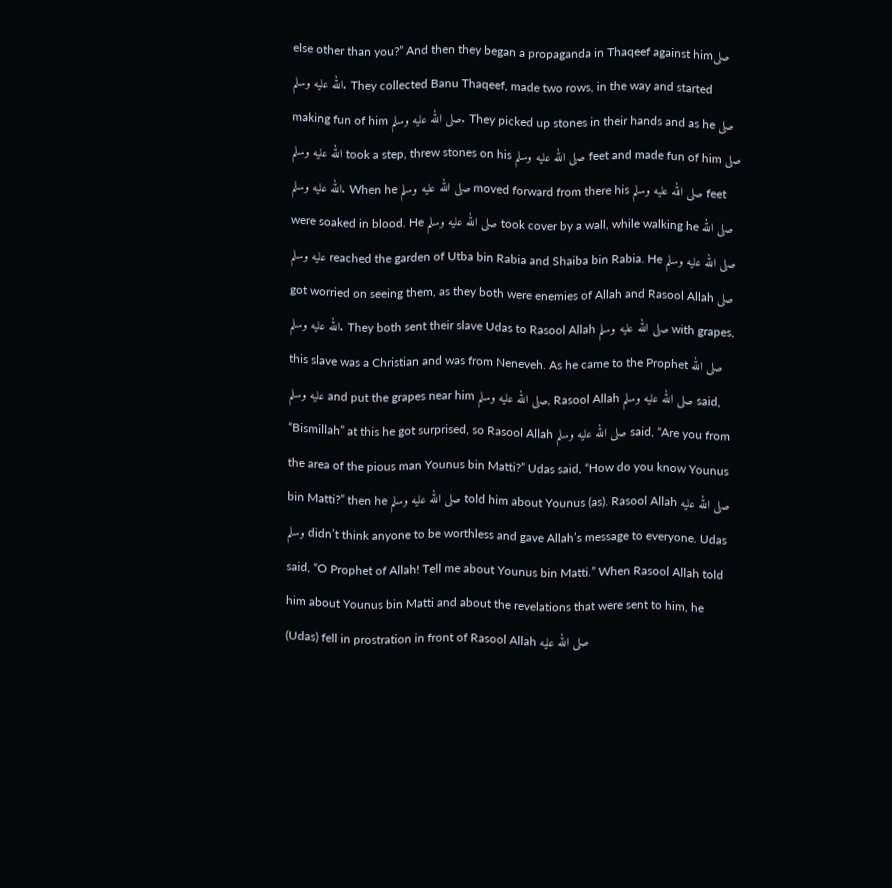else other than you?” And then they began a propaganda in Thaqeef against himصلى الله عليه وسلم. They collected Banu Thaqeef, made two rows, in the way and started making fun of him صلى الله عليه وسلم. They picked up stones in their hands and as he صلى الله عليه وسلم took a step, threw stones on his صلى الله عليه وسلم feet and made fun of him صلى الله عليه وسلم. When he صلى الله عليه وسلم moved forward from there his صلى الله عليه وسلم feet were soaked in blood. He صلى الله عليه وسلم took cover by a wall, while walking he صلى الله عليه وسلم reached the garden of Utba bin Rabia and Shaiba bin Rabia. He صلى الله عليه وسلم got worried on seeing them, as they both were enemies of Allah and Rasool Allah صلى الله عليه وسلم. They both sent their slave Udas to Rasool Allah صلى الله عليه وسلم with grapes, this slave was a Christian and was from Neneveh. As he came to the Prophet صلى الله عليه وسلم and put the grapes near him صلى الله عليه وسلم, Rasool Allah صلى الله عليه وسلم said, “Bismillah” at this he got surprised, so Rasool Allah صلى الله عليه وسلم said, “Are you from the area of the pious man Younus bin Matti?” Udas said, “How do you know Younus bin Matti?” then he صلى الله عليه وسلم told him about Younus (as). Rasool Allah صلى الله عليه وسلم didn’t think anyone to be worthless and gave Allah’s message to everyone. Udas said, “O Prophet of Allah! Tell me about Younus bin Matti.” When Rasool Allah told him about Younus bin Matti and about the revelations that were sent to him, he (Udas) fell in prostration in front of Rasool Allah صلى الله عليه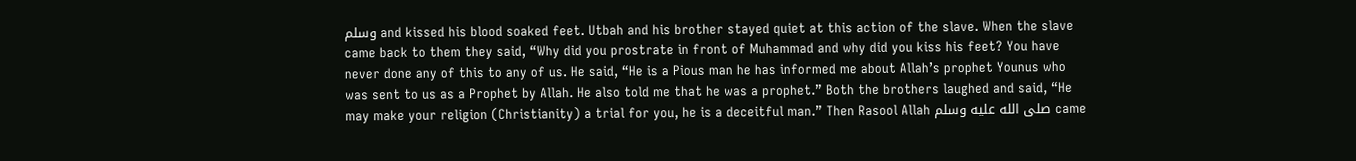وسلم and kissed his blood soaked feet. Utbah and his brother stayed quiet at this action of the slave. When the slave came back to them they said, “Why did you prostrate in front of Muhammad and why did you kiss his feet? You have never done any of this to any of us. He said, “He is a Pious man he has informed me about Allah’s prophet Younus who was sent to us as a Prophet by Allah. He also told me that he was a prophet.” Both the brothers laughed and said, “He may make your religion (Christianity) a trial for you, he is a deceitful man.” Then Rasool Allah صلى الله عليه وسلم came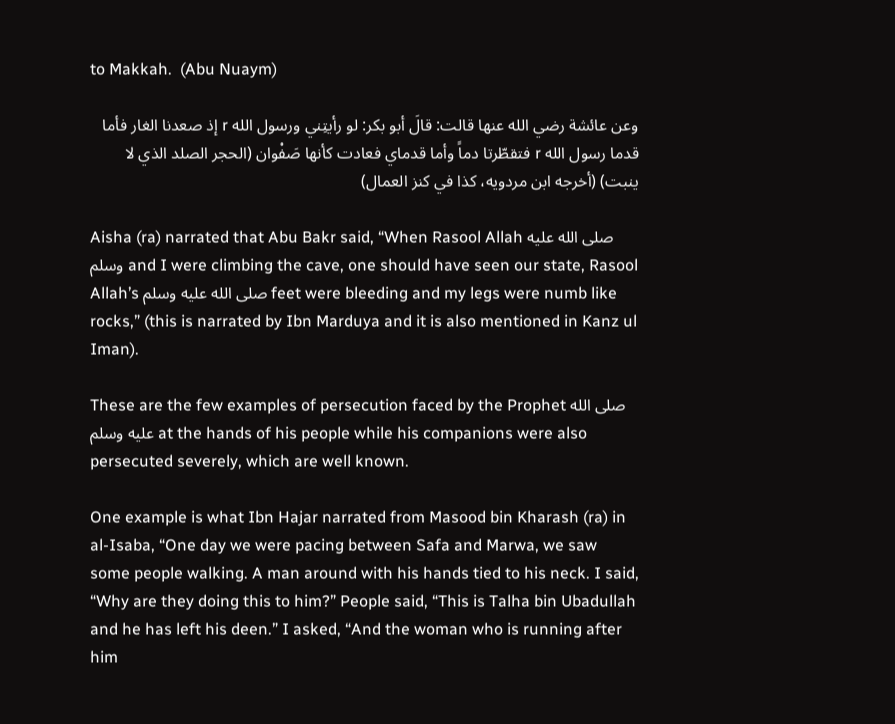to Makkah.  (Abu Nuaym)

وعن عائشة رضي الله عنها قالت: قالَ أبو بكر: لو رأيتِني ورسول الله r إذ صعدنا الغار فأما قدما رسول الله r فتقطّرتا دماً وأما قدماي فعادت كأنها صَفْوان (الحجر الصلد الذي لا ينبت) (أخرجه ابن مردويه، كذا في كنز العمال)

Aisha (ra) narrated that Abu Bakr said, “When Rasool Allah صلى الله عليه وسلم and I were climbing the cave, one should have seen our state, Rasool Allah’s صلى الله عليه وسلم feet were bleeding and my legs were numb like rocks,” (this is narrated by Ibn Marduya and it is also mentioned in Kanz ul Iman).

These are the few examples of persecution faced by the Prophet صلى الله عليه وسلم at the hands of his people while his companions were also persecuted severely, which are well known.

One example is what Ibn Hajar narrated from Masood bin Kharash (ra) in al-Isaba, “One day we were pacing between Safa and Marwa, we saw some people walking. A man around with his hands tied to his neck. I said, “Why are they doing this to him?” People said, “This is Talha bin Ubadullah and he has left his deen.” I asked, “And the woman who is running after him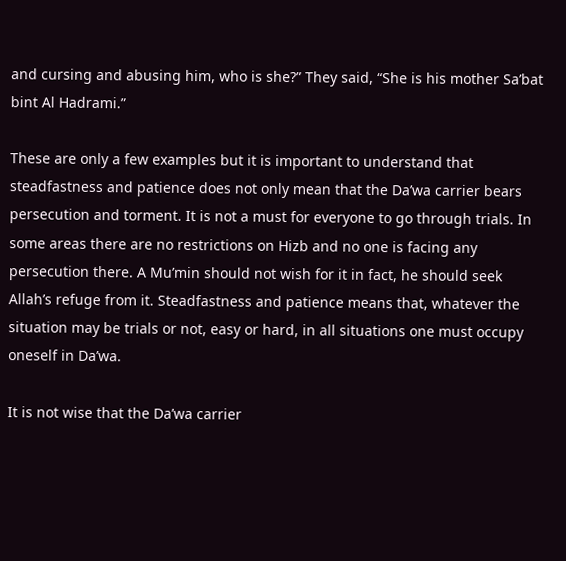and cursing and abusing him, who is she?” They said, “She is his mother Sa’bat bint Al Hadrami.”

These are only a few examples but it is important to understand that steadfastness and patience does not only mean that the Da’wa carrier bears persecution and torment. It is not a must for everyone to go through trials. In some areas there are no restrictions on Hizb and no one is facing any persecution there. A Mu’min should not wish for it in fact, he should seek Allah’s refuge from it. Steadfastness and patience means that, whatever the situation may be trials or not, easy or hard, in all situations one must occupy oneself in Da’wa.

It is not wise that the Da’wa carrier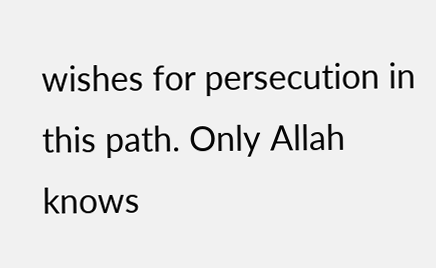wishes for persecution in this path. Only Allah knows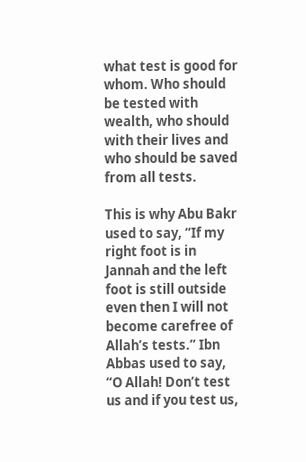what test is good for whom. Who should be tested with wealth, who should with their lives and who should be saved from all tests.

This is why Abu Bakr used to say, “If my right foot is in Jannah and the left foot is still outside even then I will not become carefree of Allah’s tests.” Ibn Abbas used to say, “O Allah! Don’t test us and if you test us,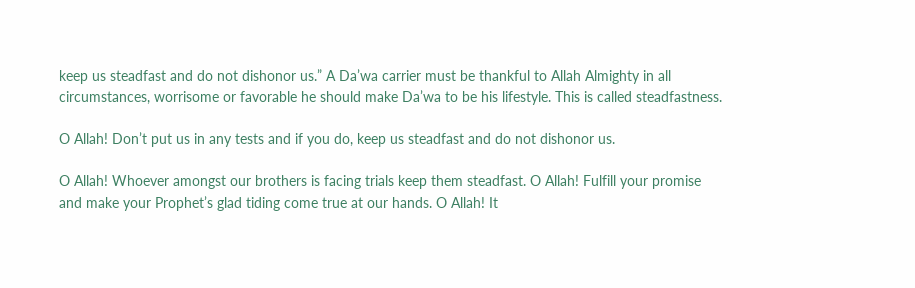keep us steadfast and do not dishonor us.” A Da’wa carrier must be thankful to Allah Almighty in all circumstances, worrisome or favorable he should make Da’wa to be his lifestyle. This is called steadfastness.

O Allah! Don’t put us in any tests and if you do, keep us steadfast and do not dishonor us.

O Allah! Whoever amongst our brothers is facing trials keep them steadfast. O Allah! Fulfill your promise and make your Prophet’s glad tiding come true at our hands. O Allah! It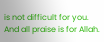is not difficult for you. And all praise is for Allah.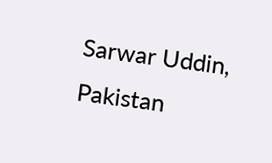Sarwar Uddin, Pakistan